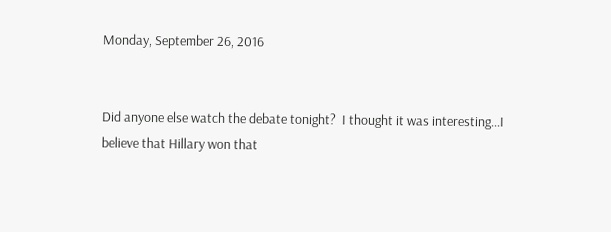Monday, September 26, 2016


Did anyone else watch the debate tonight?  I thought it was interesting...I believe that Hillary won that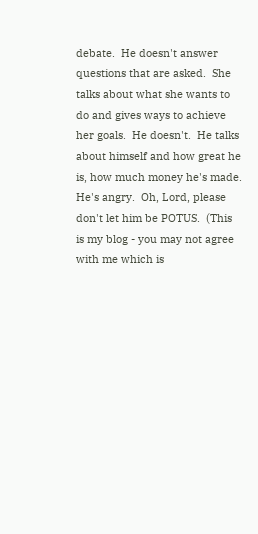debate.  He doesn't answer questions that are asked.  She talks about what she wants to do and gives ways to achieve her goals.  He doesn't.  He talks about himself and how great he is, how much money he's made.  He's angry.  Oh, Lord, please don't let him be POTUS.  (This is my blog - you may not agree with me which is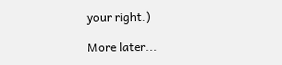your right.)

More later...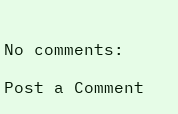No comments:

Post a Comment